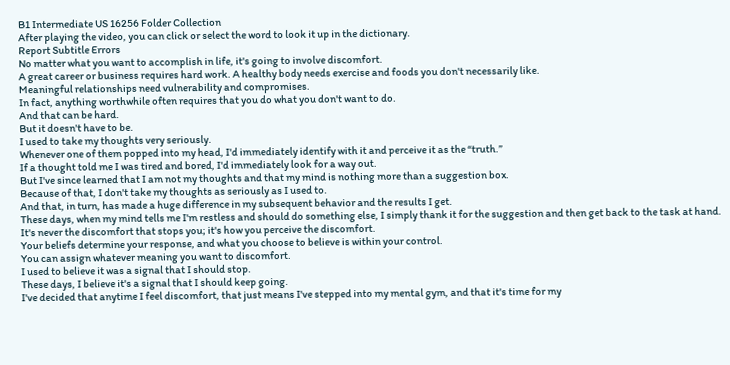B1 Intermediate US 16256 Folder Collection
After playing the video, you can click or select the word to look it up in the dictionary.
Report Subtitle Errors
No matter what you want to accomplish in life, it's going to involve discomfort.
A great career or business requires hard work. A healthy body needs exercise and foods you don't necessarily like.
Meaningful relationships need vulnerability and compromises.
In fact, anything worthwhile often requires that you do what you don't want to do.
And that can be hard.
But it doesn't have to be.
I used to take my thoughts very seriously.
Whenever one of them popped into my head, I'd immediately identify with it and perceive it as the “truth.”
If a thought told me I was tired and bored, I'd immediately look for a way out.
But I've since learned that I am not my thoughts and that my mind is nothing more than a suggestion box.
Because of that, I don't take my thoughts as seriously as I used to.
And that, in turn, has made a huge difference in my subsequent behavior and the results I get.
These days, when my mind tells me I'm restless and should do something else, I simply thank it for the suggestion and then get back to the task at hand.
It's never the discomfort that stops you; it's how you perceive the discomfort.
Your beliefs determine your response, and what you choose to believe is within your control.
You can assign whatever meaning you want to discomfort.
I used to believe it was a signal that I should stop.
These days, I believe it's a signal that I should keep going.
I've decided that anytime I feel discomfort, that just means I've stepped into my mental gym, and that it's time for my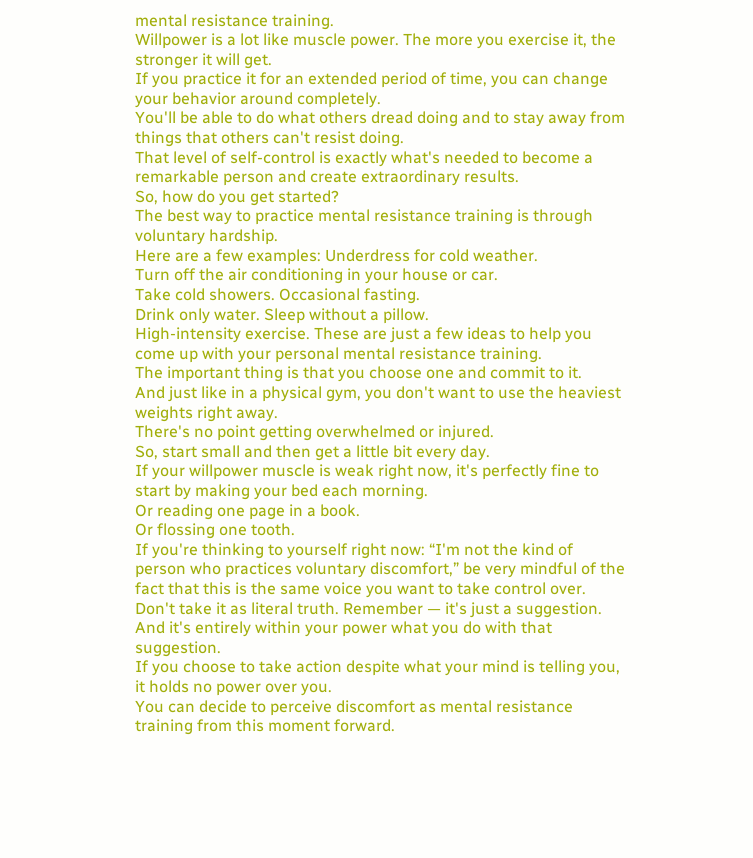mental resistance training.
Willpower is a lot like muscle power. The more you exercise it, the stronger it will get.
If you practice it for an extended period of time, you can change your behavior around completely.
You'll be able to do what others dread doing and to stay away from things that others can't resist doing.
That level of self-control is exactly what's needed to become a remarkable person and create extraordinary results.
So, how do you get started?
The best way to practice mental resistance training is through voluntary hardship.
Here are a few examples: Underdress for cold weather.
Turn off the air conditioning in your house or car.
Take cold showers. Occasional fasting.
Drink only water. Sleep without a pillow.
High-intensity exercise. These are just a few ideas to help you come up with your personal mental resistance training.
The important thing is that you choose one and commit to it.
And just like in a physical gym, you don't want to use the heaviest weights right away.
There's no point getting overwhelmed or injured.
So, start small and then get a little bit every day.
If your willpower muscle is weak right now, it's perfectly fine to start by making your bed each morning.
Or reading one page in a book.
Or flossing one tooth.
If you're thinking to yourself right now: “I'm not the kind of person who practices voluntary discomfort,” be very mindful of the fact that this is the same voice you want to take control over.
Don't take it as literal truth. Remember — it's just a suggestion.
And it's entirely within your power what you do with that suggestion.
If you choose to take action despite what your mind is telling you, it holds no power over you.
You can decide to perceive discomfort as mental resistance training from this moment forward.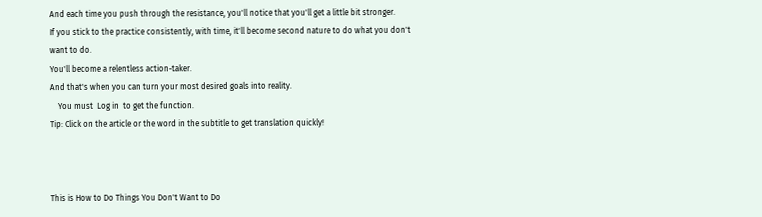And each time you push through the resistance, you'll notice that you'll get a little bit stronger.
If you stick to the practice consistently, with time, it'll become second nature to do what you don't want to do.
You'll become a relentless action-taker.
And that's when you can turn your most desired goals into reality.
    You must  Log in  to get the function.
Tip: Click on the article or the word in the subtitle to get translation quickly!



This is How to Do Things You Don't Want to Do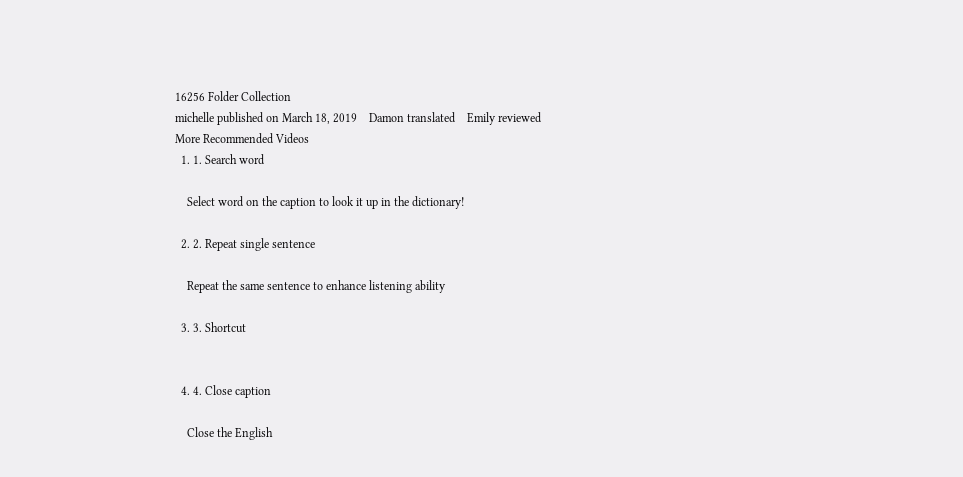16256 Folder Collection
michelle published on March 18, 2019    Damon translated    Emily reviewed
More Recommended Videos
  1. 1. Search word

    Select word on the caption to look it up in the dictionary!

  2. 2. Repeat single sentence

    Repeat the same sentence to enhance listening ability

  3. 3. Shortcut


  4. 4. Close caption

    Close the English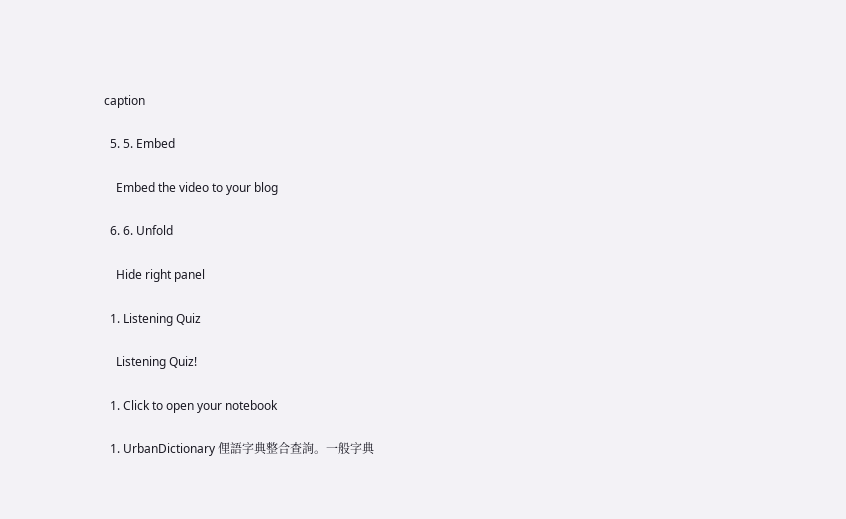caption

  5. 5. Embed

    Embed the video to your blog

  6. 6. Unfold

    Hide right panel

  1. Listening Quiz

    Listening Quiz!

  1. Click to open your notebook

  1. UrbanDictionary 俚語字典整合查詢。一般字典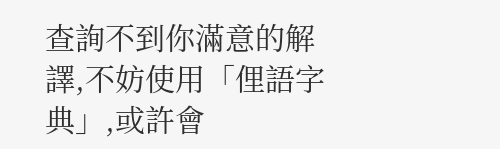查詢不到你滿意的解譯,不妨使用「俚語字典」,或許會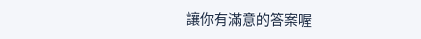讓你有滿意的答案喔